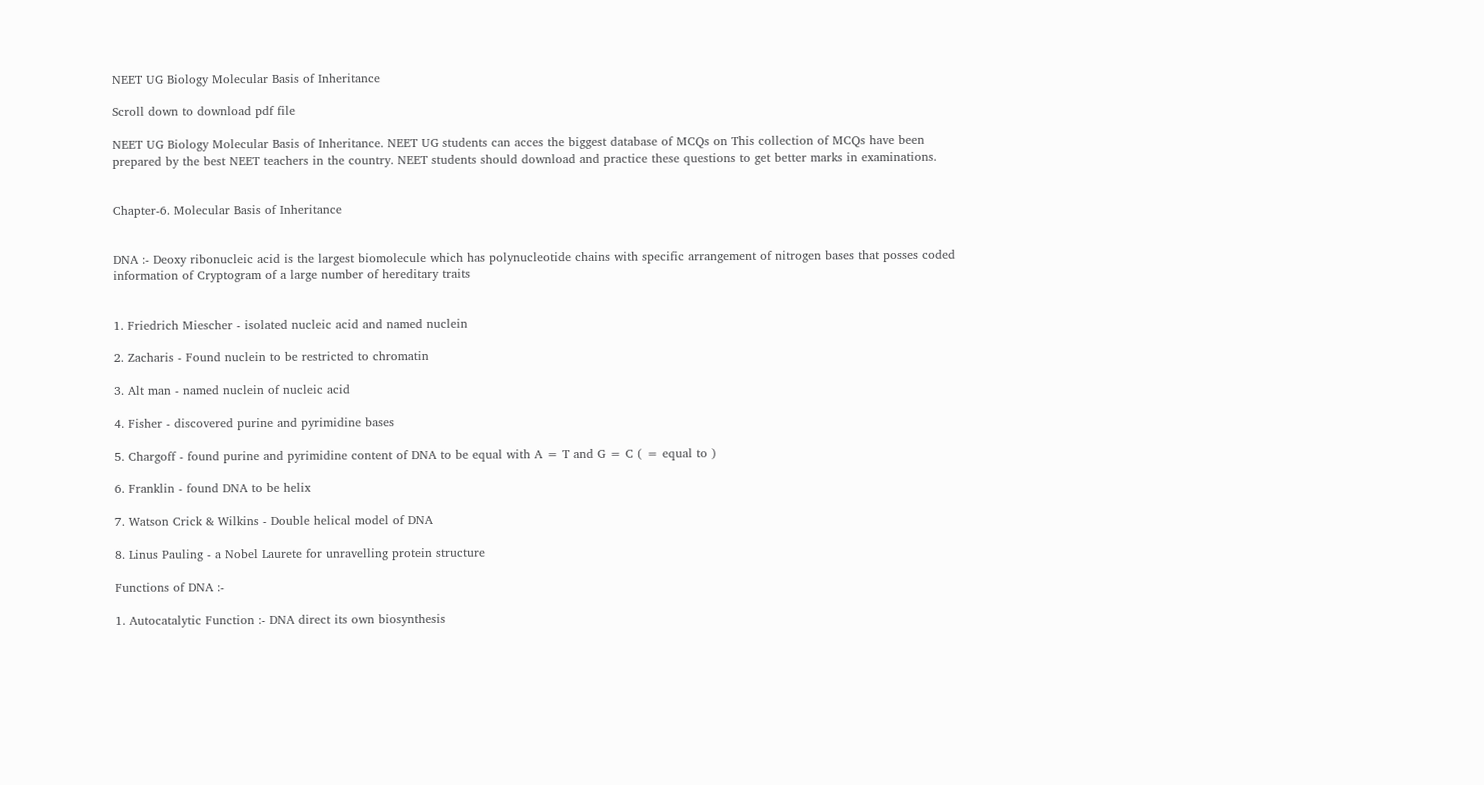NEET UG Biology Molecular Basis of Inheritance

Scroll down to download pdf file

NEET UG Biology Molecular Basis of Inheritance. NEET UG students can acces the biggest database of MCQs on This collection of MCQs have been prepared by the best NEET teachers in the country. NEET students should download and practice these questions to get better marks in examinations.


Chapter-6. Molecular Basis of Inheritance


DNA :- Deoxy ribonucleic acid is the largest biomolecule which has polynucleotide chains with specific arrangement of nitrogen bases that posses coded information of Cryptogram of a large number of hereditary traits


1. Friedrich Miescher - isolated nucleic acid and named nuclein

2. Zacharis - Found nuclein to be restricted to chromatin

3. Alt man - named nuclein of nucleic acid

4. Fisher - discovered purine and pyrimidine bases

5. Chargoff - found purine and pyrimidine content of DNA to be equal with A = T and G = C ( = equal to )

6. Franklin - found DNA to be helix

7. Watson Crick & Wilkins - Double helical model of DNA

8. Linus Pauling - a Nobel Laurete for unravelling protein structure

Functions of DNA :-

1. Autocatalytic Function :- DNA direct its own biosynthesis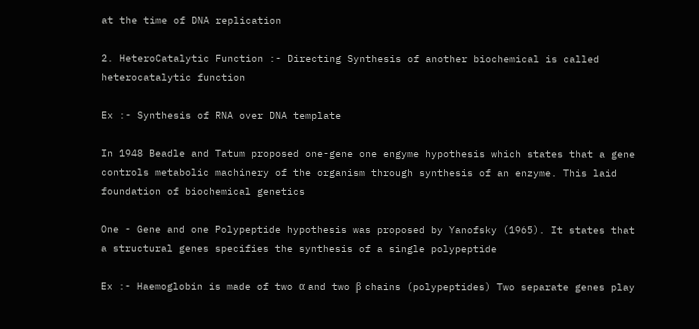at the time of DNA replication

2. HeteroCatalytic Function :- Directing Synthesis of another biochemical is called heterocatalytic function

Ex :- Synthesis of RNA over DNA template

In 1948 Beadle and Tatum proposed one-gene one engyme hypothesis which states that a gene controls metabolic machinery of the organism through synthesis of an enzyme. This laid foundation of biochemical genetics

One - Gene and one Polypeptide hypothesis was proposed by Yanofsky (1965). It states that a structural genes specifies the synthesis of a single polypeptide

Ex :- Haemoglobin is made of two α and two β chains (polypeptides) Two separate genes play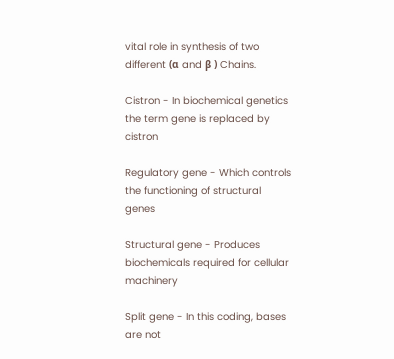vital role in synthesis of two different (α and β ) Chains.

Cistron - In biochemical genetics the term gene is replaced by cistron

Regulatory gene - Which controls the functioning of structural genes

Structural gene - Produces biochemicals required for cellular machinery

Split gene - In this coding, bases are not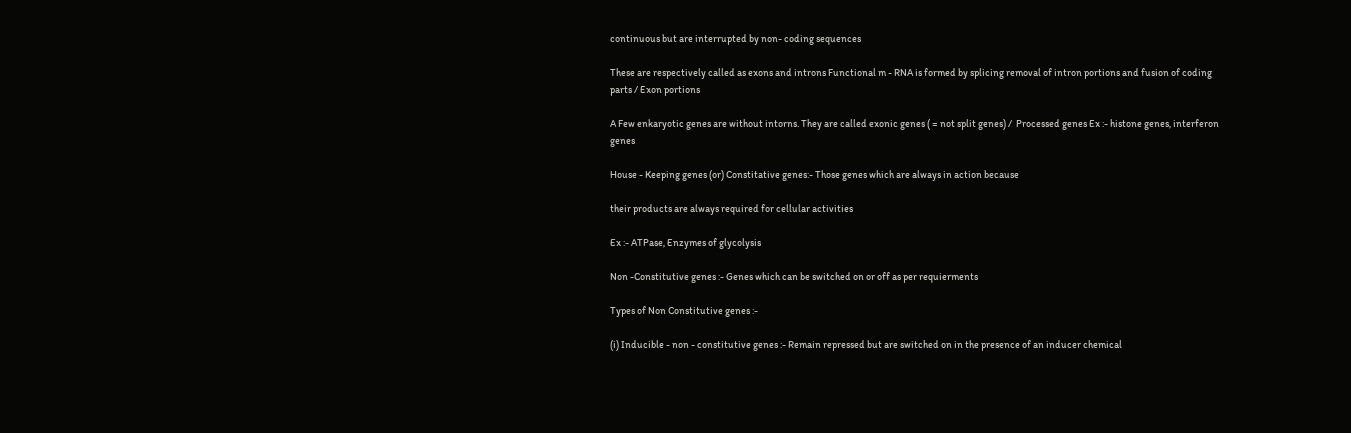continuous but are interrupted by non- coding sequences

These are respectively called as exons and introns Functional m - RNA is formed by splicing removal of intron portions and fusion of coding parts / Exon portions

A Few enkaryotic genes are without intorns. They are called exonic genes ( = not split genes) /  Processed genes Ex :- histone genes, interferon genes

House - Keeping genes (or) Constitative genes:- Those genes which are always in action because

their products are always required for cellular activities

Ex :- ATPase, Enzymes of glycolysis

Non -Constitutive genes :- Genes which can be switched on or off as per requierments

Types of Non Constitutive genes :-

(i) Inducible - non - constitutive genes :- Remain repressed but are switched on in the presence of an inducer chemical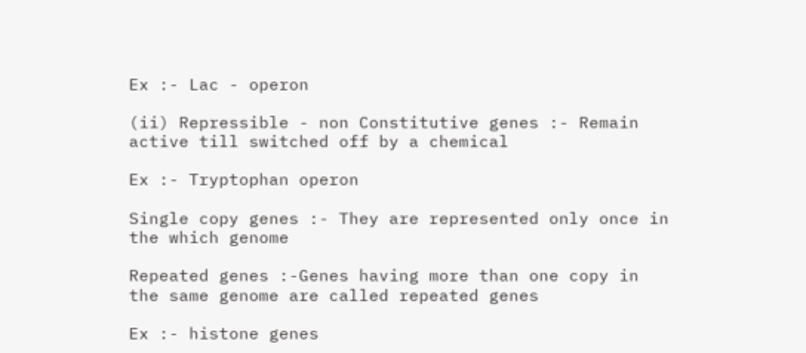Ex :- Lac - operon

(ii) Repressible - non Constitutive genes :- Remain active till switched off by a chemical

Ex :- Tryptophan operon

Single copy genes :- They are represented only once in the which genome

Repeated genes :-Genes having more than one copy in the same genome are called repeated genes

Ex :- histone genes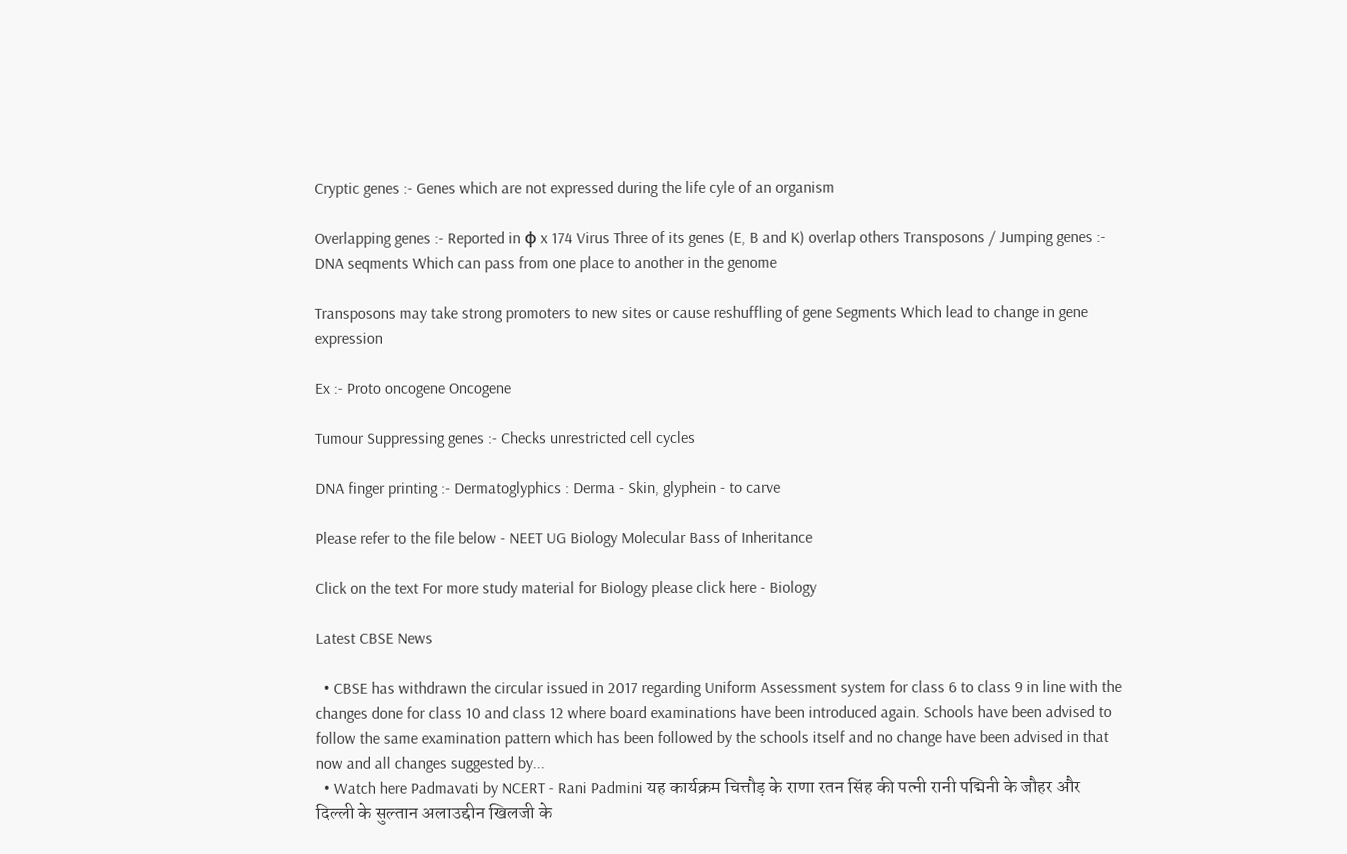Cryptic genes :- Genes which are not expressed during the life cyle of an organism

Overlapping genes :- Reported in φ x 174 Virus Three of its genes (E, B and K) overlap others Transposons / Jumping genes :- DNA seqments Which can pass from one place to another in the genome

Transposons may take strong promoters to new sites or cause reshuffling of gene Segments Which lead to change in gene expression

Ex :- Proto oncogene Oncogene

Tumour Suppressing genes :- Checks unrestricted cell cycles

DNA finger printing :- Dermatoglyphics : Derma - Skin, glyphein - to carve

Please refer to the file below - NEET UG Biology Molecular Bass of Inheritance

Click on the text For more study material for Biology please click here - Biology

Latest CBSE News

  • CBSE has withdrawn the circular issued in 2017 regarding Uniform Assessment system for class 6 to class 9 in line with the changes done for class 10 and class 12 where board examinations have been introduced again. Schools have been advised to follow the same examination pattern which has been followed by the schools itself and no change have been advised in that now and all changes suggested by...
  • Watch here Padmavati by NCERT - Rani Padmini यह कार्यक्रम चित्तौड़ के राणा रतन सिंह की पत्नी रानी पद्मिनी के जौहर और दिल्ली के सुल्तान अलाउद्दीन खिलजी के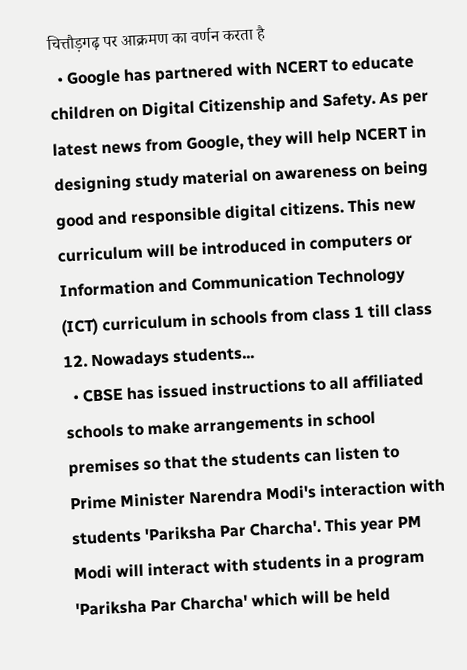चित्तौड़गढ़ पर आक्रमण का वर्णन करता है
  • Google has partnered with NCERT to educate children on Digital Citizenship and Safety. As per latest news from Google, they will help NCERT in designing study material on awareness on being good and responsible digital citizens. This new curriculum will be introduced in computers or Information and Communication Technology (ICT) curriculum in schools from class 1 till class 12. Nowadays students...
  • CBSE has issued instructions to all affiliated schools to make arrangements in school premises so that the students can listen to Prime Minister Narendra Modi's interaction with students 'Pariksha Par Charcha'. This year PM Modi will interact with students in a program 'Pariksha Par Charcha' which will be held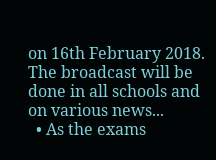on 16th February 2018. The broadcast will be done in all schools and on various news...
  • As the exams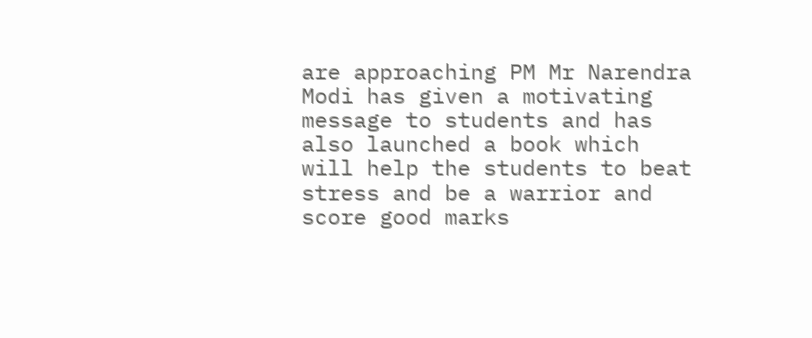are approaching PM Mr Narendra Modi has given a motivating message to students and has also launched a book which will help the students to beat stress and be a warrior and score good marks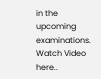in the upcoming examinations. Watch Video here..